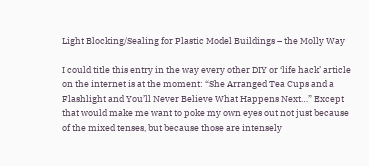Light Blocking/Sealing for Plastic Model Buildings – the Molly Way

I could title this entry in the way every other DIY or ‘life hack’ article on the internet is at the moment: “She Arranged Tea Cups and a Flashlight and You’ll Never Believe What Happens Next…” Except that would make me want to poke my own eyes out not just because of the mixed tenses, but because those are intensely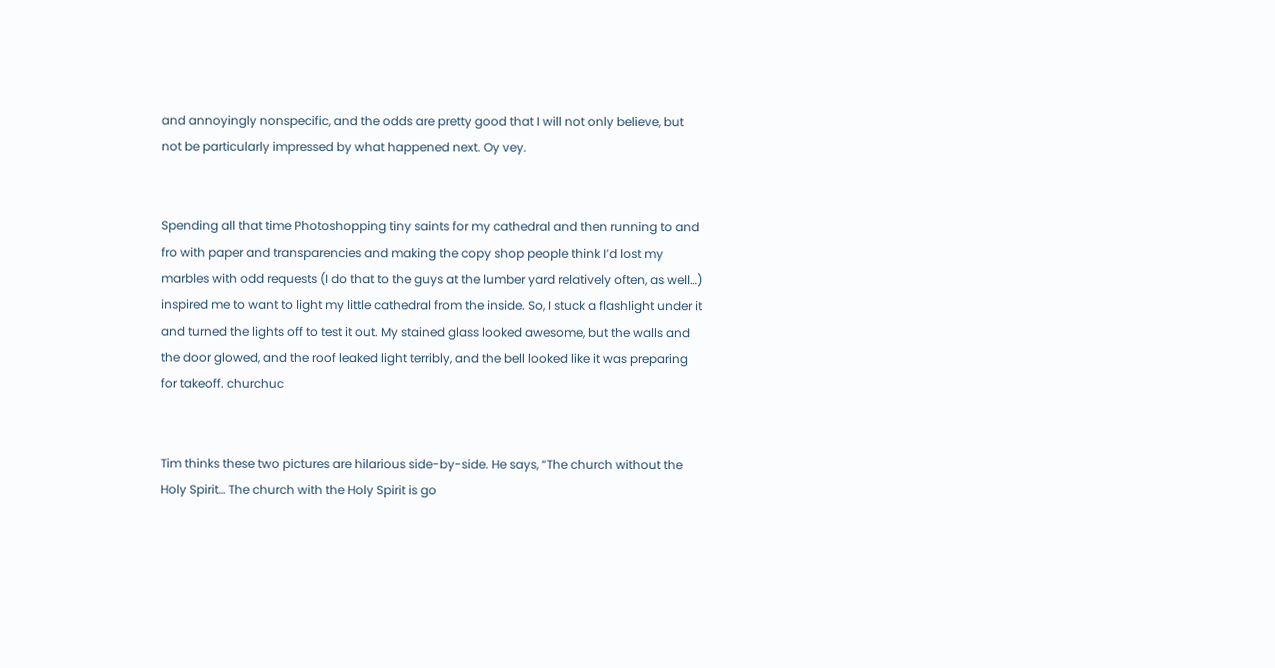and annoyingly nonspecific, and the odds are pretty good that I will not only believe, but not be particularly impressed by what happened next. Oy vey.


Spending all that time Photoshopping tiny saints for my cathedral and then running to and fro with paper and transparencies and making the copy shop people think I’d lost my marbles with odd requests (I do that to the guys at the lumber yard relatively often, as well…) inspired me to want to light my little cathedral from the inside. So, I stuck a flashlight under it and turned the lights off to test it out. My stained glass looked awesome, but the walls and the door glowed, and the roof leaked light terribly, and the bell looked like it was preparing for takeoff. churchuc


Tim thinks these two pictures are hilarious side-by-side. He says, “The church without the Holy Spirit… The church with the Holy Spirit is go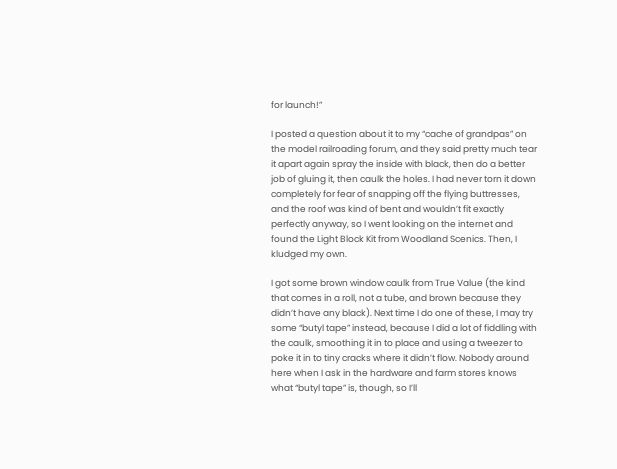for launch!”

I posted a question about it to my “cache of grandpas” on the model railroading forum, and they said pretty much tear it apart again spray the inside with black, then do a better job of gluing it, then caulk the holes. I had never torn it down completely for fear of snapping off the flying buttresses, and the roof was kind of bent and wouldn’t fit exactly perfectly anyway, so I went looking on the internet and found the Light Block Kit from Woodland Scenics. Then, I kludged my own.

I got some brown window caulk from True Value (the kind that comes in a roll, not a tube, and brown because they didn’t have any black). Next time I do one of these, I may try some “butyl tape” instead, because I did a lot of fiddling with the caulk, smoothing it in to place and using a tweezer to poke it in to tiny cracks where it didn’t flow. Nobody around here when I ask in the hardware and farm stores knows what “butyl tape” is, though, so I’ll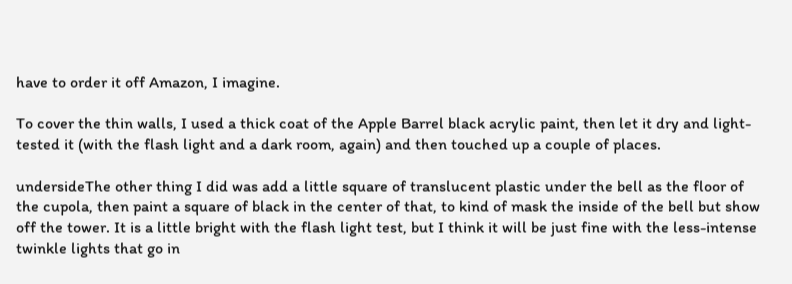have to order it off Amazon, I imagine.

To cover the thin walls, I used a thick coat of the Apple Barrel black acrylic paint, then let it dry and light-tested it (with the flash light and a dark room, again) and then touched up a couple of places.

undersideThe other thing I did was add a little square of translucent plastic under the bell as the floor of the cupola, then paint a square of black in the center of that, to kind of mask the inside of the bell but show off the tower. It is a little bright with the flash light test, but I think it will be just fine with the less-intense twinkle lights that go in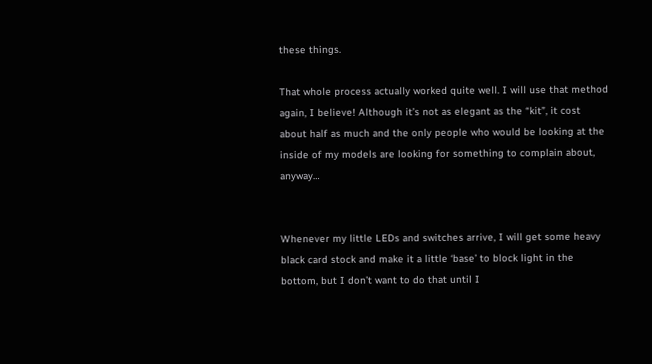these things.

That whole process actually worked quite well. I will use that method again, I believe! Although it’s not as elegant as the “kit”, it cost about half as much and the only people who would be looking at the inside of my models are looking for something to complain about, anyway…


Whenever my little LEDs and switches arrive, I will get some heavy black card stock and make it a little ‘base’ to block light in the bottom, but I don’t want to do that until I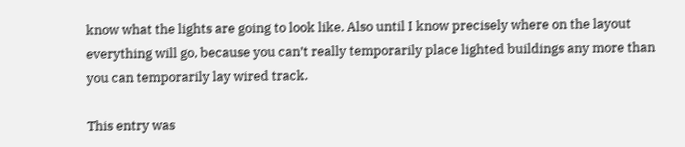know what the lights are going to look like. Also until I know precisely where on the layout everything will go, because you can’t really temporarily place lighted buildings any more than you can temporarily lay wired track.

This entry was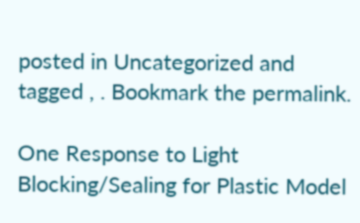posted in Uncategorized and tagged , . Bookmark the permalink.

One Response to Light Blocking/Sealing for Plastic Model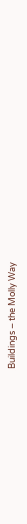Buildings – the Molly Way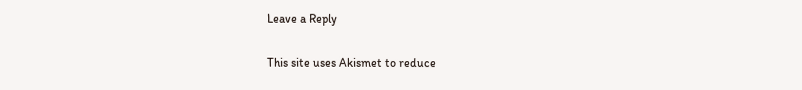Leave a Reply

This site uses Akismet to reduce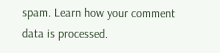spam. Learn how your comment data is processed.